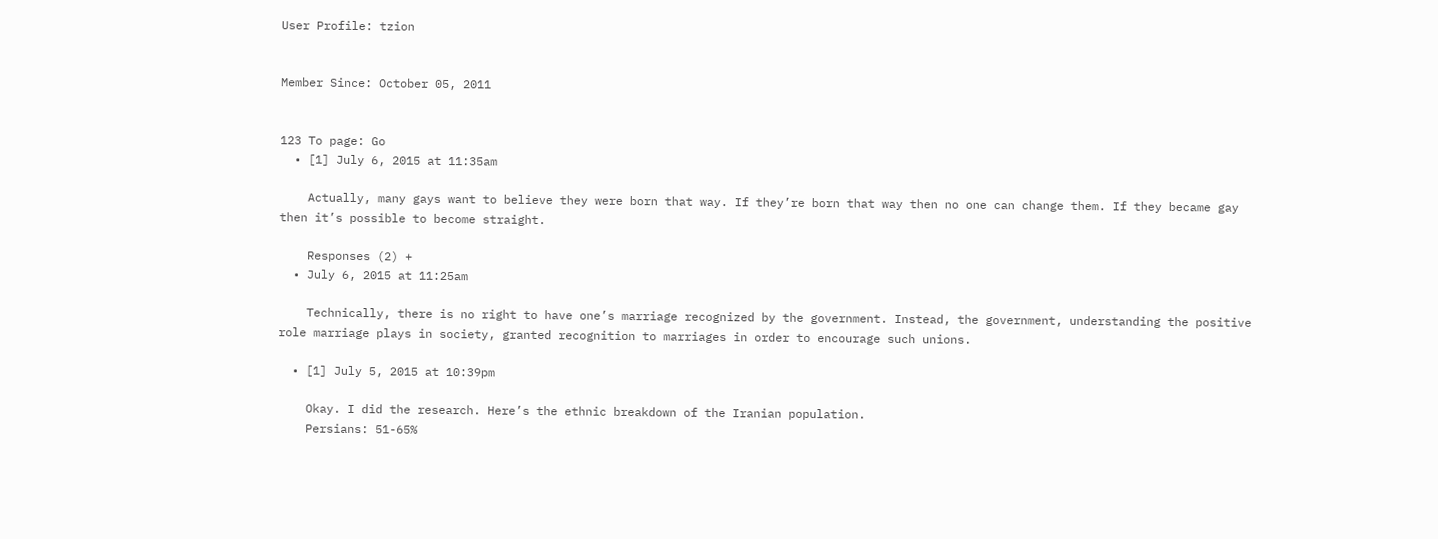User Profile: tzion


Member Since: October 05, 2011


123 To page: Go
  • [1] July 6, 2015 at 11:35am

    Actually, many gays want to believe they were born that way. If they’re born that way then no one can change them. If they became gay then it’s possible to become straight.

    Responses (2) +
  • July 6, 2015 at 11:25am

    Technically, there is no right to have one’s marriage recognized by the government. Instead, the government, understanding the positive role marriage plays in society, granted recognition to marriages in order to encourage such unions.

  • [1] July 5, 2015 at 10:39pm

    Okay. I did the research. Here’s the ethnic breakdown of the Iranian population.
    Persians: 51-65%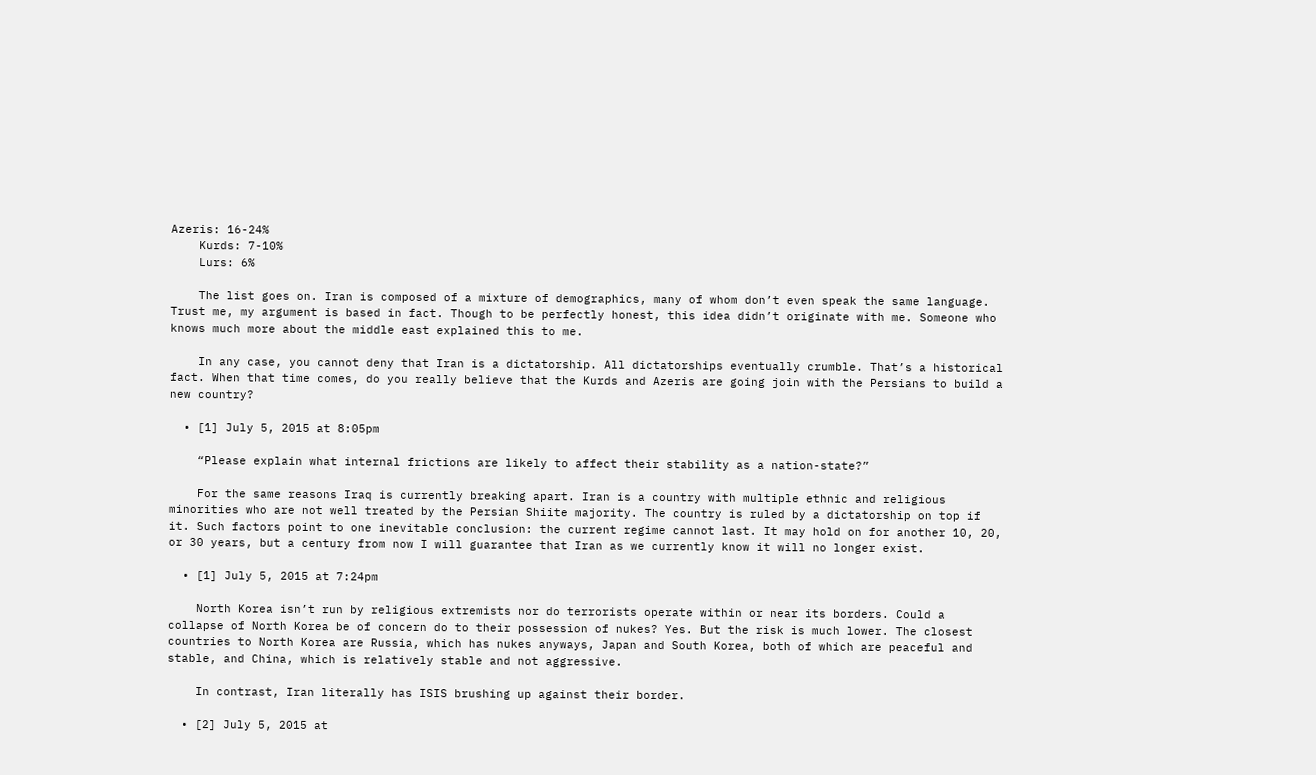Azeris: 16-24%
    Kurds: 7-10%
    Lurs: 6%

    The list goes on. Iran is composed of a mixture of demographics, many of whom don’t even speak the same language. Trust me, my argument is based in fact. Though to be perfectly honest, this idea didn’t originate with me. Someone who knows much more about the middle east explained this to me.

    In any case, you cannot deny that Iran is a dictatorship. All dictatorships eventually crumble. That’s a historical fact. When that time comes, do you really believe that the Kurds and Azeris are going join with the Persians to build a new country?

  • [1] July 5, 2015 at 8:05pm

    “Please explain what internal frictions are likely to affect their stability as a nation-state?”

    For the same reasons Iraq is currently breaking apart. Iran is a country with multiple ethnic and religious minorities who are not well treated by the Persian Shiite majority. The country is ruled by a dictatorship on top if it. Such factors point to one inevitable conclusion: the current regime cannot last. It may hold on for another 10, 20, or 30 years, but a century from now I will guarantee that Iran as we currently know it will no longer exist.

  • [1] July 5, 2015 at 7:24pm

    North Korea isn’t run by religious extremists nor do terrorists operate within or near its borders. Could a collapse of North Korea be of concern do to their possession of nukes? Yes. But the risk is much lower. The closest countries to North Korea are Russia, which has nukes anyways, Japan and South Korea, both of which are peaceful and stable, and China, which is relatively stable and not aggressive.

    In contrast, Iran literally has ISIS brushing up against their border.

  • [2] July 5, 2015 at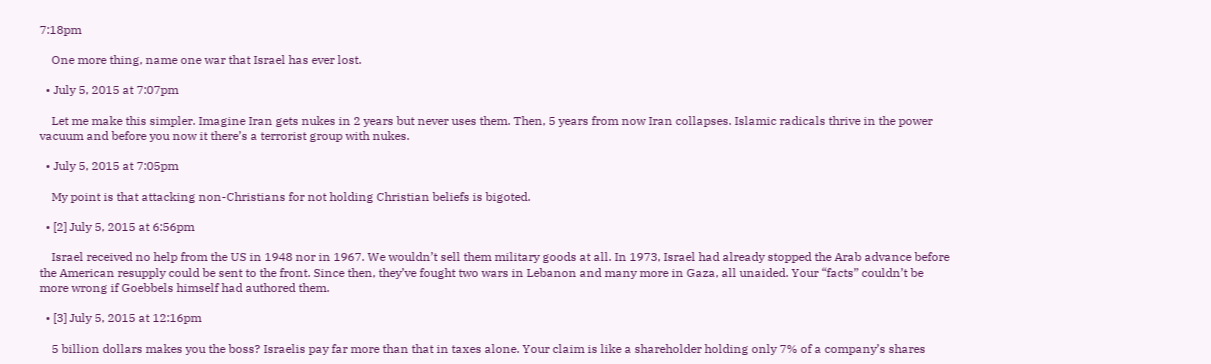7:18pm

    One more thing, name one war that Israel has ever lost.

  • July 5, 2015 at 7:07pm

    Let me make this simpler. Imagine Iran gets nukes in 2 years but never uses them. Then, 5 years from now Iran collapses. Islamic radicals thrive in the power vacuum and before you now it there’s a terrorist group with nukes.

  • July 5, 2015 at 7:05pm

    My point is that attacking non-Christians for not holding Christian beliefs is bigoted.

  • [2] July 5, 2015 at 6:56pm

    Israel received no help from the US in 1948 nor in 1967. We wouldn’t sell them military goods at all. In 1973, Israel had already stopped the Arab advance before the American resupply could be sent to the front. Since then, they’ve fought two wars in Lebanon and many more in Gaza, all unaided. Your “facts” couldn’t be more wrong if Goebbels himself had authored them.

  • [3] July 5, 2015 at 12:16pm

    5 billion dollars makes you the boss? Israelis pay far more than that in taxes alone. Your claim is like a shareholder holding only 7% of a company’s shares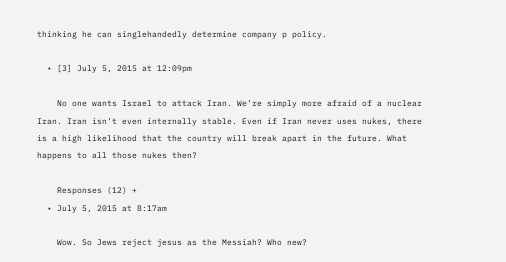thinking he can singlehandedly determine company p policy.

  • [3] July 5, 2015 at 12:09pm

    No one wants Israel to attack Iran. We’re simply more afraid of a nuclear Iran. Iran isn’t even internally stable. Even if Iran never uses nukes, there is a high likelihood that the country will break apart in the future. What happens to all those nukes then?

    Responses (12) +
  • July 5, 2015 at 8:17am

    Wow. So Jews reject jesus as the Messiah? Who new?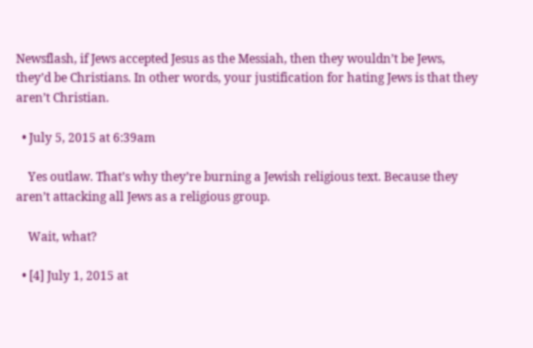Newsflash, if Jews accepted Jesus as the Messiah, then they wouldn’t be Jews, they’d be Christians. In other words, your justification for hating Jews is that they aren’t Christian.

  • July 5, 2015 at 6:39am

    Yes outlaw. That’s why they’re burning a Jewish religious text. Because they aren’t attacking all Jews as a religious group.

    Wait, what?

  • [4] July 1, 2015 at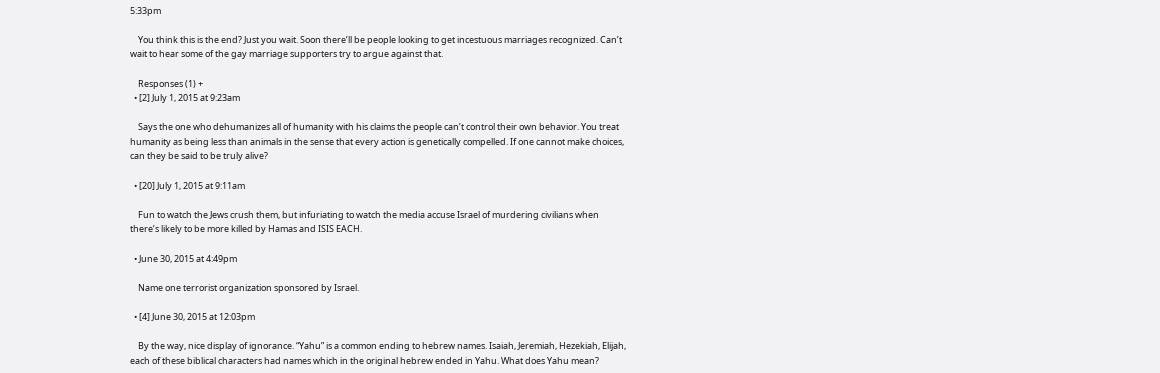5:33pm

    You think this is the end? Just you wait. Soon there’ll be people looking to get incestuous marriages recognized. Can’t wait to hear some of the gay marriage supporters try to argue against that.

    Responses (1) +
  • [2] July 1, 2015 at 9:23am

    Says the one who dehumanizes all of humanity with his claims the people can’t control their own behavior. You treat humanity as being less than animals in the sense that every action is genetically compelled. If one cannot make choices, can they be said to be truly alive?

  • [20] July 1, 2015 at 9:11am

    Fun to watch the Jews crush them, but infuriating to watch the media accuse Israel of murdering civilians when there’s likely to be more killed by Hamas and ISIS EACH.

  • June 30, 2015 at 4:49pm

    Name one terrorist organization sponsored by Israel.

  • [4] June 30, 2015 at 12:03pm

    By the way, nice display of ignorance. “Yahu” is a common ending to hebrew names. Isaiah, Jeremiah, Hezekiah, Elijah, each of these biblical characters had names which in the original hebrew ended in Yahu. What does Yahu mean?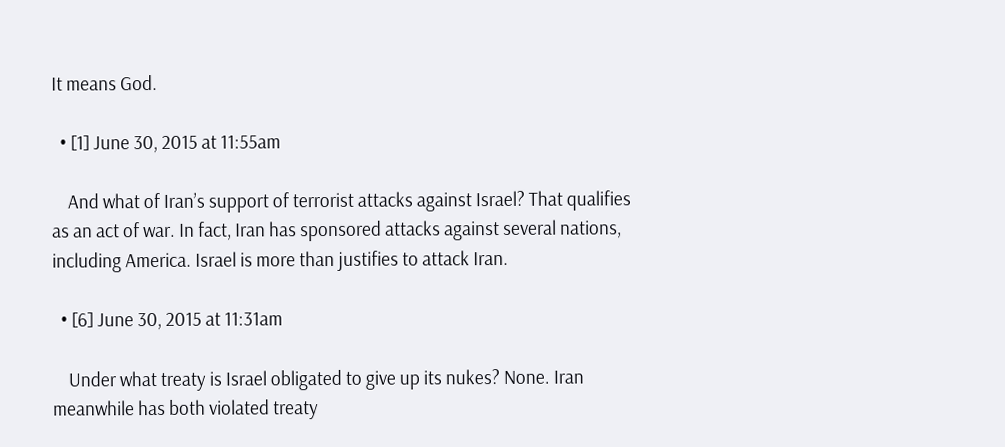It means God.

  • [1] June 30, 2015 at 11:55am

    And what of Iran’s support of terrorist attacks against Israel? That qualifies as an act of war. In fact, Iran has sponsored attacks against several nations, including America. Israel is more than justifies to attack Iran.

  • [6] June 30, 2015 at 11:31am

    Under what treaty is Israel obligated to give up its nukes? None. Iran meanwhile has both violated treaty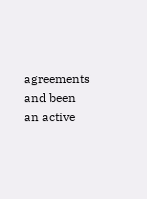agreements and been an active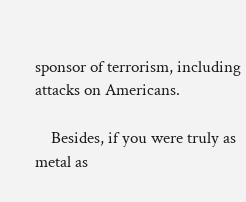sponsor of terrorism, including attacks on Americans.

    Besides, if you were truly as metal as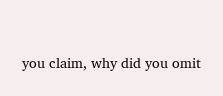you claim, why did you omit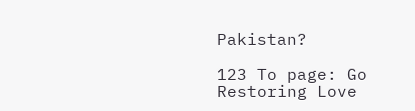Pakistan?

123 To page: Go
Restoring Love